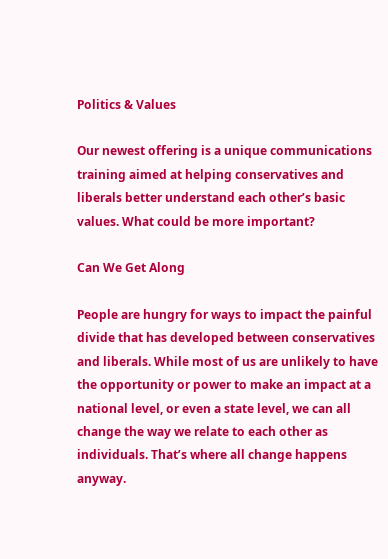Politics & Values

Our newest offering is a unique communications training aimed at helping conservatives and liberals better understand each other’s basic values. What could be more important?

Can We Get Along

People are hungry for ways to impact the painful divide that has developed between conservatives and liberals. While most of us are unlikely to have the opportunity or power to make an impact at a national level, or even a state level, we can all change the way we relate to each other as individuals. That’s where all change happens anyway.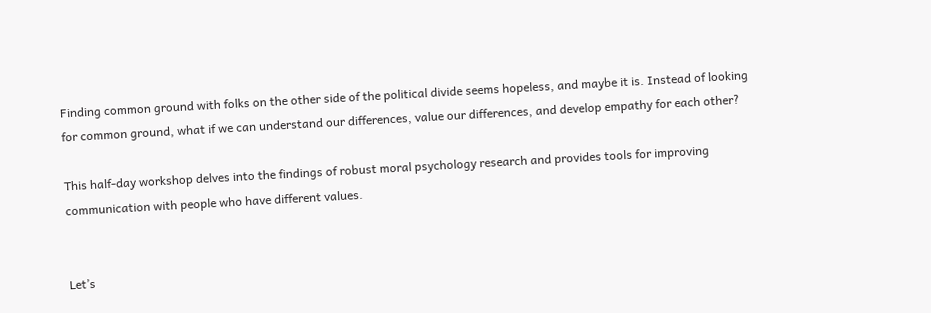Finding common ground with folks on the other side of the political divide seems hopeless, and maybe it is. Instead of looking for common ground, what if we can understand our differences, value our differences, and develop empathy for each other?

This half-day workshop delves into the findings of robust moral psychology research and provides tools for improving communication with people who have different values.


Let’s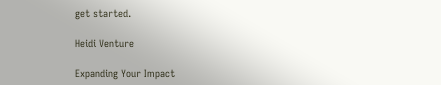get started.

Heidi Venture

Expanding Your Impact